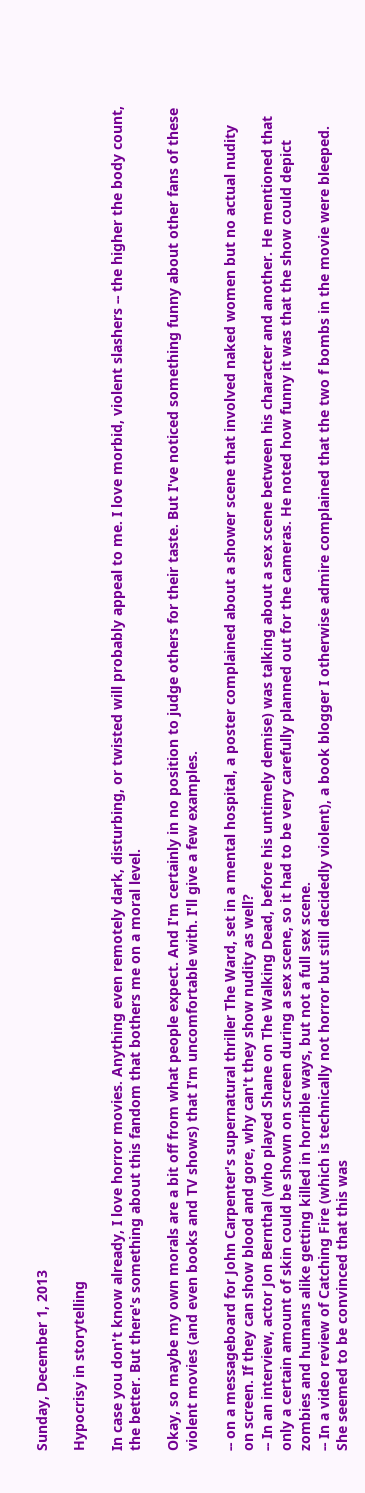Sunday, December 1, 2013

Hypocrisy in storytelling

In case you don't know already, I love horror movies. Anything even remotely dark, disturbing, or twisted will probably appeal to me. I love morbid, violent slashers -- the higher the body count, the better. But there's something about this fandom that bothers me on a moral level.

Okay, so maybe my own morals are a bit off from what people expect. And I'm certainly in no position to judge others for their taste. But I've noticed something funny about other fans of these violent movies (and even books and TV shows) that I'm uncomfortable with. I'll give a few examples.

-- on a messageboard for John Carpenter's supernatural thriller The Ward, set in a mental hospital, a poster complained about a shower scene that involved naked women but no actual nudity on screen. If they can show blood and gore, why can't they show nudity as well?
-- In an interview, actor Jon Bernthal (who played Shane on The Walking Dead, before his untimely demise) was talking about a sex scene between his character and another. He mentioned that only a certain amount of skin could be shown on screen during a sex scene, so it had to be very carefully planned out for the cameras. He noted how funny it was that the show could depict zombies and humans alike getting killed in horrible ways, but not a full sex scene.
-- In a video review of Catching Fire (which is technically not horror but still decidedly violent), a book blogger I otherwise admire complained that the two f bombs in the movie were bleeped. She seemed to be convinced that this was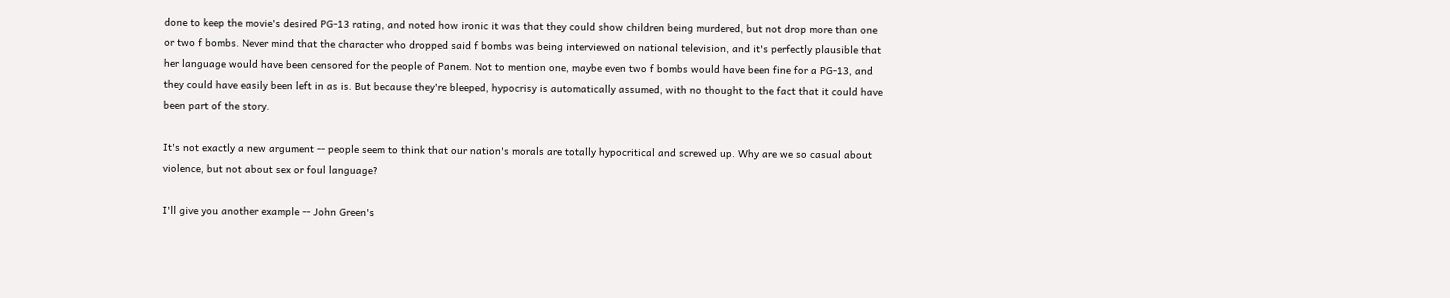done to keep the movie's desired PG-13 rating, and noted how ironic it was that they could show children being murdered, but not drop more than one or two f bombs. Never mind that the character who dropped said f bombs was being interviewed on national television, and it's perfectly plausible that her language would have been censored for the people of Panem. Not to mention one, maybe even two f bombs would have been fine for a PG-13, and they could have easily been left in as is. But because they're bleeped, hypocrisy is automatically assumed, with no thought to the fact that it could have been part of the story.

It's not exactly a new argument -- people seem to think that our nation's morals are totally hypocritical and screwed up. Why are we so casual about violence, but not about sex or foul language?

I'll give you another example -- John Green's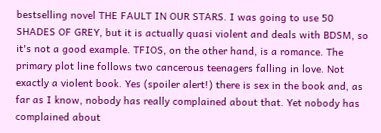bestselling novel THE FAULT IN OUR STARS. I was going to use 50 SHADES OF GREY, but it is actually quasi violent and deals with BDSM, so it's not a good example. TFIOS, on the other hand, is a romance. The primary plot line follows two cancerous teenagers falling in love. Not exactly a violent book. Yes (spoiler alert!) there is sex in the book and, as far as I know, nobody has really complained about that. Yet nobody has complained about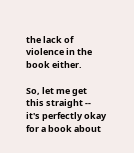the lack of violence in the book either.

So, let me get this straight -- it's perfectly okay for a book about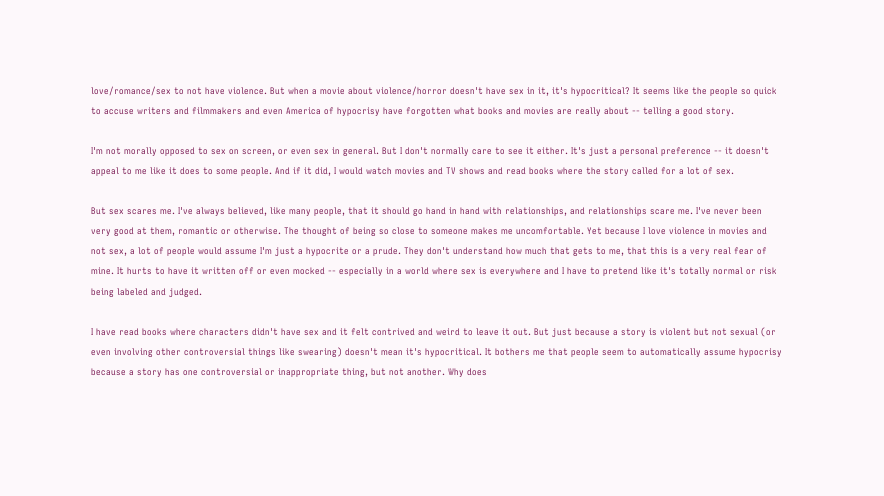love/romance/sex to not have violence. But when a movie about violence/horror doesn't have sex in it, it's hypocritical? It seems like the people so quick to accuse writers and filmmakers and even America of hypocrisy have forgotten what books and movies are really about -- telling a good story.

I'm not morally opposed to sex on screen, or even sex in general. But I don't normally care to see it either. It's just a personal preference -- it doesn't appeal to me like it does to some people. And if it did, I would watch movies and TV shows and read books where the story called for a lot of sex.

But sex scares me. I've always believed, like many people, that it should go hand in hand with relationships, and relationships scare me. I've never been very good at them, romantic or otherwise. The thought of being so close to someone makes me uncomfortable. Yet because I love violence in movies and not sex, a lot of people would assume I'm just a hypocrite or a prude. They don't understand how much that gets to me, that this is a very real fear of mine. It hurts to have it written off or even mocked -- especially in a world where sex is everywhere and I have to pretend like it's totally normal or risk being labeled and judged.

I have read books where characters didn't have sex and it felt contrived and weird to leave it out. But just because a story is violent but not sexual (or even involving other controversial things like swearing) doesn't mean it's hypocritical. It bothers me that people seem to automatically assume hypocrisy because a story has one controversial or inappropriate thing, but not another. Why does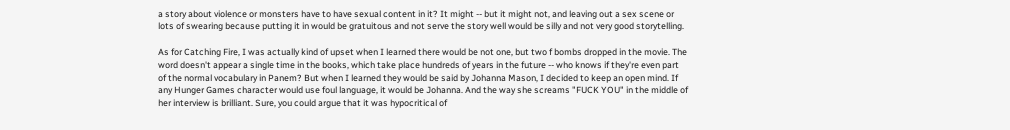a story about violence or monsters have to have sexual content in it? It might -- but it might not, and leaving out a sex scene or lots of swearing because putting it in would be gratuitous and not serve the story well would be silly and not very good storytelling.

As for Catching Fire, I was actually kind of upset when I learned there would be not one, but two f bombs dropped in the movie. The word doesn't appear a single time in the books, which take place hundreds of years in the future -- who knows if they're even part of the normal vocabulary in Panem? But when I learned they would be said by Johanna Mason, I decided to keep an open mind. If any Hunger Games character would use foul language, it would be Johanna. And the way she screams "FUCK YOU" in the middle of her interview is brilliant. Sure, you could argue that it was hypocritical of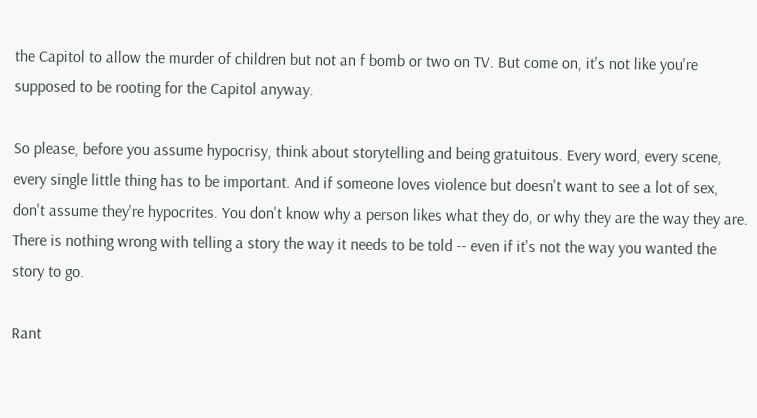the Capitol to allow the murder of children but not an f bomb or two on TV. But come on, it's not like you're supposed to be rooting for the Capitol anyway.

So please, before you assume hypocrisy, think about storytelling and being gratuitous. Every word, every scene, every single little thing has to be important. And if someone loves violence but doesn't want to see a lot of sex, don't assume they're hypocrites. You don't know why a person likes what they do, or why they are the way they are. There is nothing wrong with telling a story the way it needs to be told -- even if it's not the way you wanted the story to go.

Rant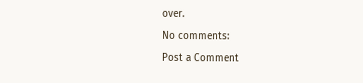over.

No comments:

Post a Comment